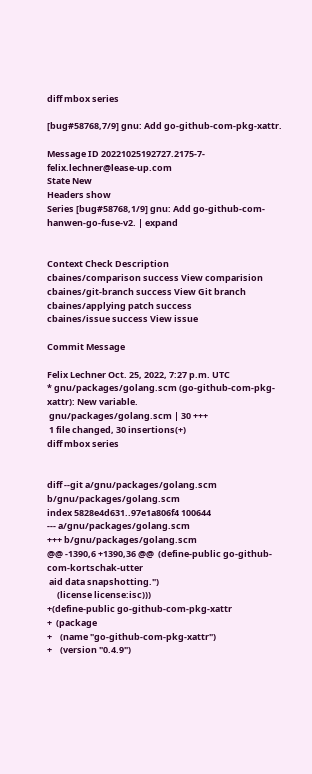diff mbox series

[bug#58768,7/9] gnu: Add go-github-com-pkg-xattr.

Message ID 20221025192727.2175-7-felix.lechner@lease-up.com
State New
Headers show
Series [bug#58768,1/9] gnu: Add go-github-com-hanwen-go-fuse-v2. | expand


Context Check Description
cbaines/comparison success View comparision
cbaines/git-branch success View Git branch
cbaines/applying patch success
cbaines/issue success View issue

Commit Message

Felix Lechner Oct. 25, 2022, 7:27 p.m. UTC
* gnu/packages/golang.scm (go-github-com-pkg-xattr): New variable.
 gnu/packages/golang.scm | 30 +++
 1 file changed, 30 insertions(+)
diff mbox series


diff --git a/gnu/packages/golang.scm b/gnu/packages/golang.scm
index 5828e4d631..97e1a806f4 100644
--- a/gnu/packages/golang.scm
+++ b/gnu/packages/golang.scm
@@ -1390,6 +1390,36 @@  (define-public go-github-com-kortschak-utter
 aid data snapshotting.")
     (license license:isc)))
+(define-public go-github-com-pkg-xattr
+  (package
+    (name "go-github-com-pkg-xattr")
+    (version "0.4.9")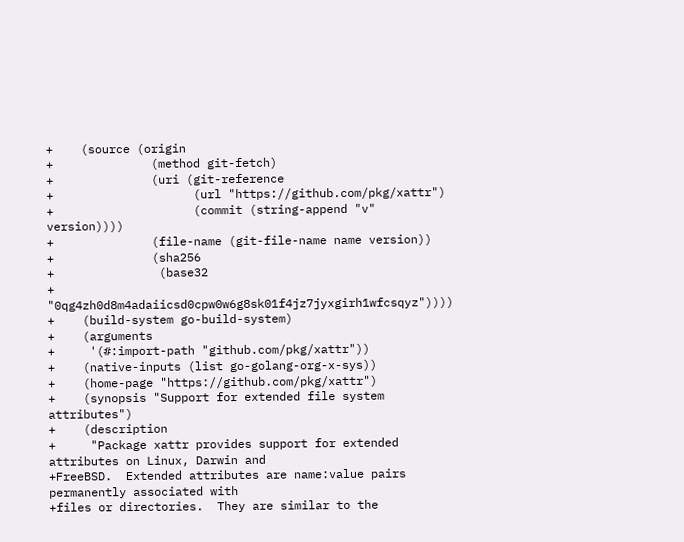+    (source (origin
+              (method git-fetch)
+              (uri (git-reference
+                    (url "https://github.com/pkg/xattr")
+                    (commit (string-append "v" version))))
+              (file-name (git-file-name name version))
+              (sha256
+               (base32
+                "0qg4zh0d8m4adaiicsd0cpw0w6g8sk01f4jz7jyxgirh1wfcsqyz"))))
+    (build-system go-build-system)
+    (arguments
+     '(#:import-path "github.com/pkg/xattr"))
+    (native-inputs (list go-golang-org-x-sys))
+    (home-page "https://github.com/pkg/xattr")
+    (synopsis "Support for extended file system attributes")
+    (description
+     "Package xattr provides support for extended attributes on Linux, Darwin and
+FreeBSD.  Extended attributes are name:value pairs permanently associated with
+files or directories.  They are similar to the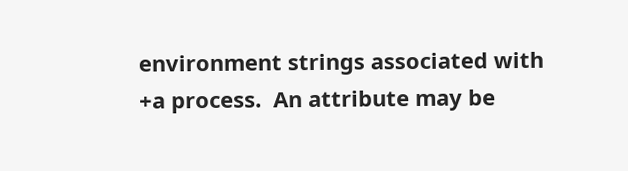environment strings associated with
+a process.  An attribute may be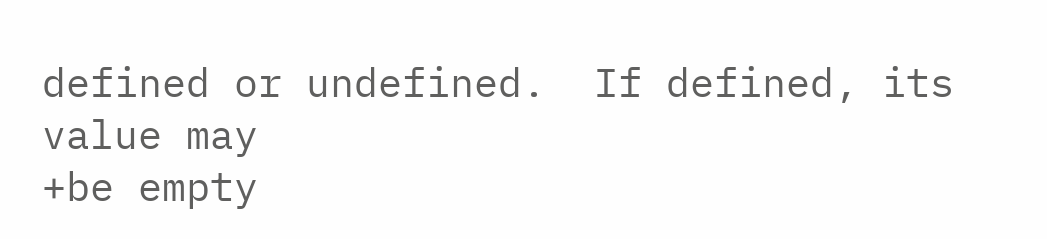defined or undefined.  If defined, its value may
+be empty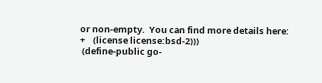or non-empty.  You can find more details here:
+    (license license:bsd-2)))
 (define-public go-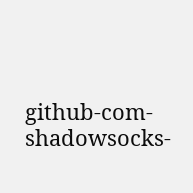github-com-shadowsocks-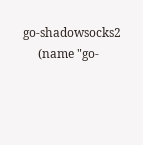go-shadowsocks2
     (name "go-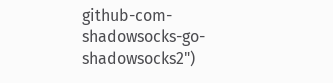github-com-shadowsocks-go-shadowsocks2")